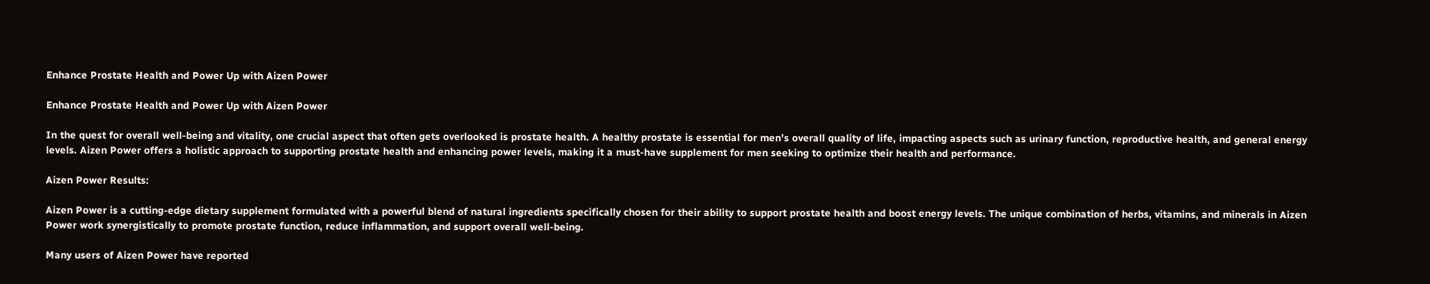Enhance Prostate Health and Power Up with Aizen Power

Enhance Prostate Health and Power Up with Aizen Power

In the quest for overall well-being and vitality, one crucial aspect that often gets overlooked is prostate health. A healthy prostate is essential for men’s overall quality of life, impacting aspects such as urinary function, reproductive health, and general energy levels. Aizen Power offers a holistic approach to supporting prostate health and enhancing power levels, making it a must-have supplement for men seeking to optimize their health and performance.

Aizen Power Results:

Aizen Power is a cutting-edge dietary supplement formulated with a powerful blend of natural ingredients specifically chosen for their ability to support prostate health and boost energy levels. The unique combination of herbs, vitamins, and minerals in Aizen Power work synergistically to promote prostate function, reduce inflammation, and support overall well-being.

Many users of Aizen Power have reported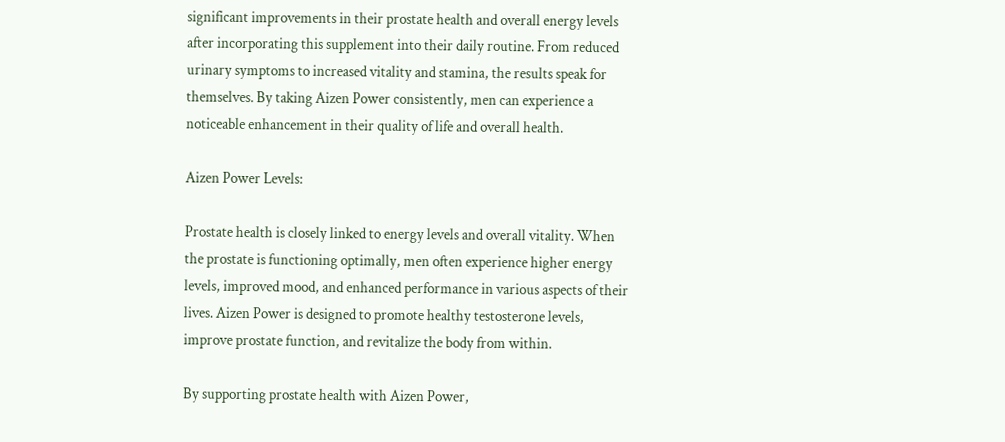significant improvements in their prostate health and overall energy levels after incorporating this supplement into their daily routine. From reduced urinary symptoms to increased vitality and stamina, the results speak for themselves. By taking Aizen Power consistently, men can experience a noticeable enhancement in their quality of life and overall health.

Aizen Power Levels:

Prostate health is closely linked to energy levels and overall vitality. When the prostate is functioning optimally, men often experience higher energy levels, improved mood, and enhanced performance in various aspects of their lives. Aizen Power is designed to promote healthy testosterone levels, improve prostate function, and revitalize the body from within.

By supporting prostate health with Aizen Power,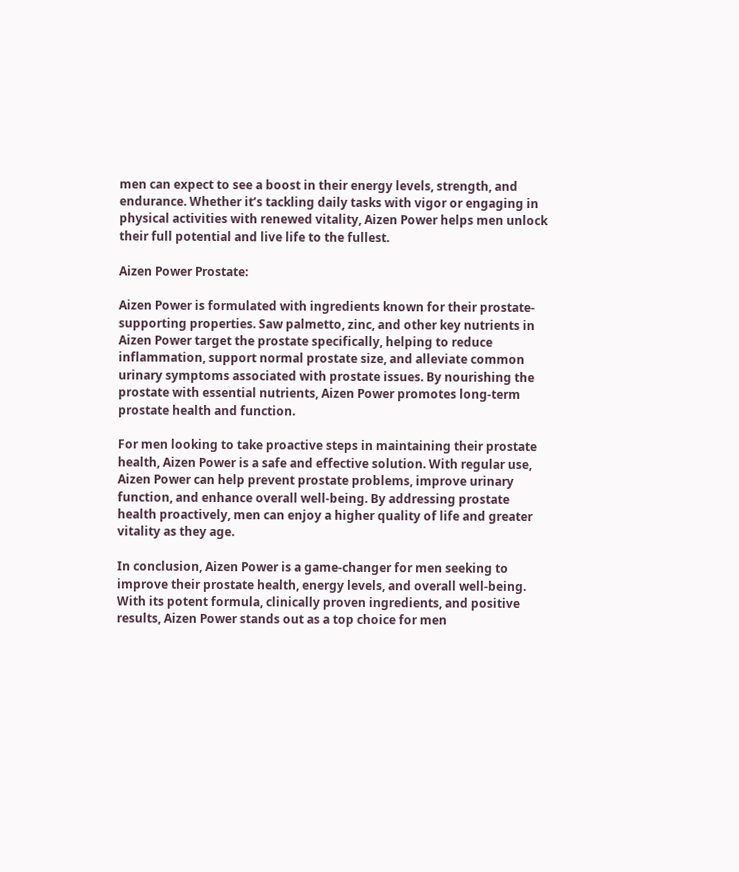men can expect to see a boost in their energy levels, strength, and endurance. Whether it’s tackling daily tasks with vigor or engaging in physical activities with renewed vitality, Aizen Power helps men unlock their full potential and live life to the fullest.

Aizen Power Prostate:

Aizen Power is formulated with ingredients known for their prostate-supporting properties. Saw palmetto, zinc, and other key nutrients in Aizen Power target the prostate specifically, helping to reduce inflammation, support normal prostate size, and alleviate common urinary symptoms associated with prostate issues. By nourishing the prostate with essential nutrients, Aizen Power promotes long-term prostate health and function.

For men looking to take proactive steps in maintaining their prostate health, Aizen Power is a safe and effective solution. With regular use, Aizen Power can help prevent prostate problems, improve urinary function, and enhance overall well-being. By addressing prostate health proactively, men can enjoy a higher quality of life and greater vitality as they age.

In conclusion, Aizen Power is a game-changer for men seeking to improve their prostate health, energy levels, and overall well-being. With its potent formula, clinically proven ingredients, and positive results, Aizen Power stands out as a top choice for men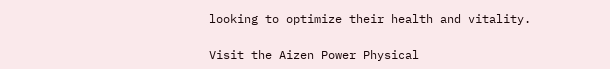looking to optimize their health and vitality.

Visit the Aizen Power Physical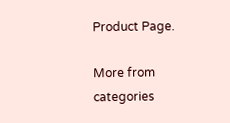Product Page.

More from categories